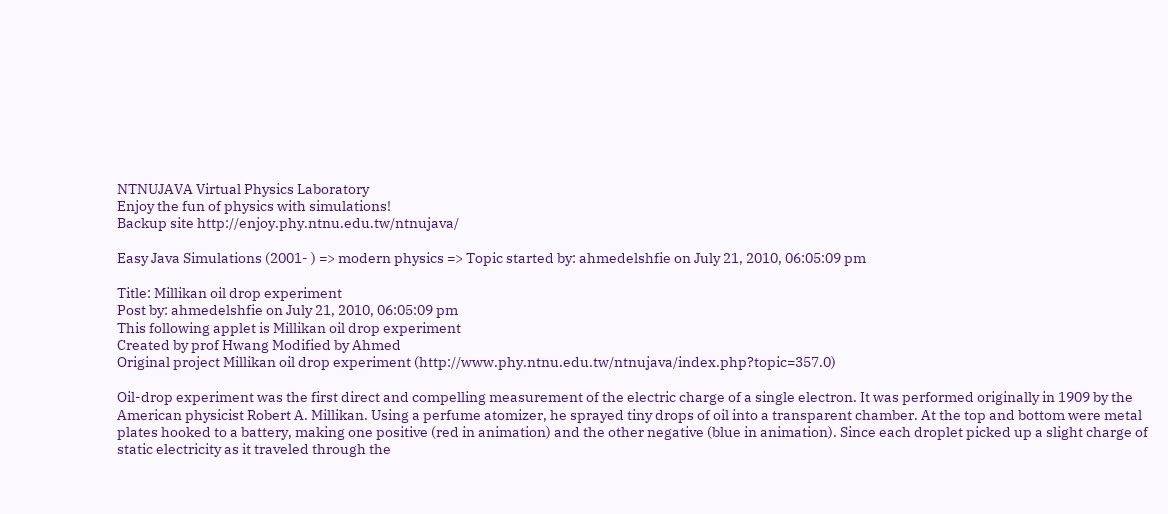NTNUJAVA Virtual Physics Laboratory
Enjoy the fun of physics with simulations!
Backup site http://enjoy.phy.ntnu.edu.tw/ntnujava/

Easy Java Simulations (2001- ) => modern physics => Topic started by: ahmedelshfie on July 21, 2010, 06:05:09 pm

Title: Millikan oil drop experiment
Post by: ahmedelshfie on July 21, 2010, 06:05:09 pm
This following applet is Millikan oil drop experiment
Created by prof Hwang Modified by Ahmed
Original project Millikan oil drop experiment (http://www.phy.ntnu.edu.tw/ntnujava/index.php?topic=357.0)

Oil-drop experiment was the first direct and compelling measurement of the electric charge of a single electron. It was performed originally in 1909 by the American physicist Robert A. Millikan. Using a perfume atomizer, he sprayed tiny drops of oil into a transparent chamber. At the top and bottom were metal plates hooked to a battery, making one positive (red in animation) and the other negative (blue in animation). Since each droplet picked up a slight charge of static electricity as it traveled through the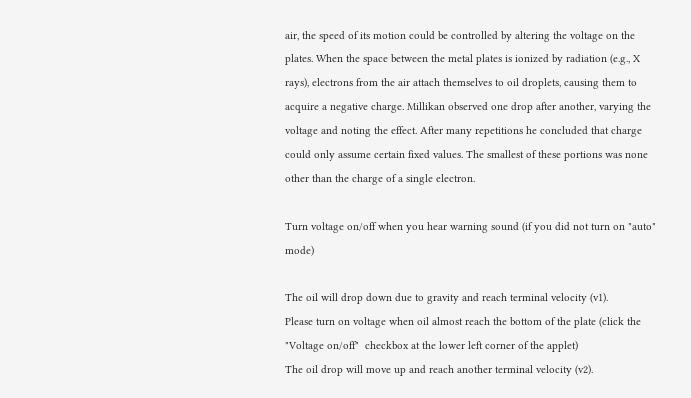air, the speed of its motion could be controlled by altering the voltage on the plates. When the space between the metal plates is ionized by radiation (e.g., X rays), electrons from the air attach themselves to oil droplets, causing them to acquire a negative charge. Millikan observed one drop after another, varying the voltage and noting the effect. After many repetitions he concluded that charge could only assume certain fixed values. The smallest of these portions was none other than the charge of a single electron.

Turn voltage on/off when you hear warning sound (if you did not turn on "auto" mode)

The oil will drop down due to gravity and reach terminal velocity (v1).
Please turn on voltage when oil almost reach the bottom of the plate (click the "Voltage on/off"  checkbox at the lower left corner of the applet)
The oil drop will move up and reach another terminal velocity (v2).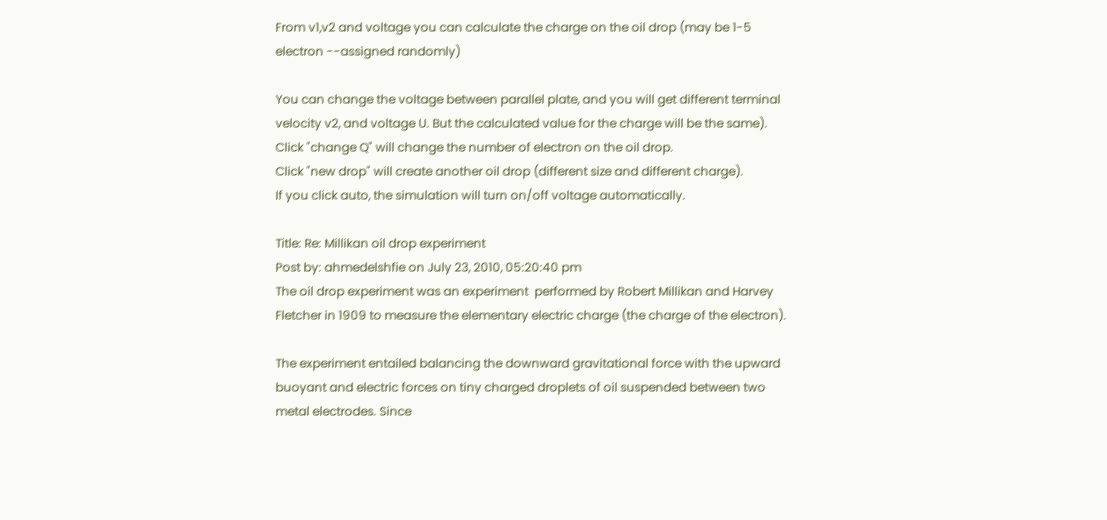From v1,v2 and voltage you can calculate the charge on the oil drop (may be 1-5 electron --assigned randomly)

You can change the voltage between parallel plate, and you will get different terminal velocity v2, and voltage U. But the calculated value for the charge will be the same).
Click "change Q" will change the number of electron on the oil drop.
Click "new drop" will create another oil drop (different size and different charge).
If you click auto, the simulation will turn on/off voltage automatically.

Title: Re: Millikan oil drop experiment
Post by: ahmedelshfie on July 23, 2010, 05:20:40 pm
The oil drop experiment was an experiment  performed by Robert Millikan and Harvey Fletcher in 1909 to measure the elementary electric charge (the charge of the electron).

The experiment entailed balancing the downward gravitational force with the upward buoyant and electric forces on tiny charged droplets of oil suspended between two metal electrodes. Since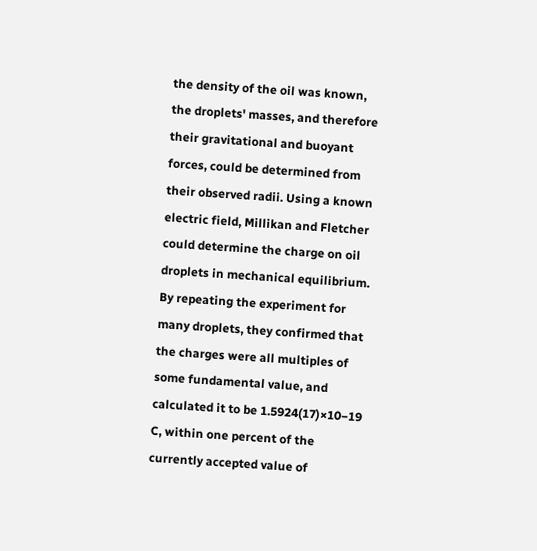the density of the oil was known, the droplets' masses, and therefore their gravitational and buoyant forces, could be determined from their observed radii. Using a known electric field, Millikan and Fletcher could determine the charge on oil droplets in mechanical equilibrium. By repeating the experiment for many droplets, they confirmed that the charges were all multiples of some fundamental value, and calculated it to be 1.5924(17)×10−19 C, within one percent of the currently accepted value of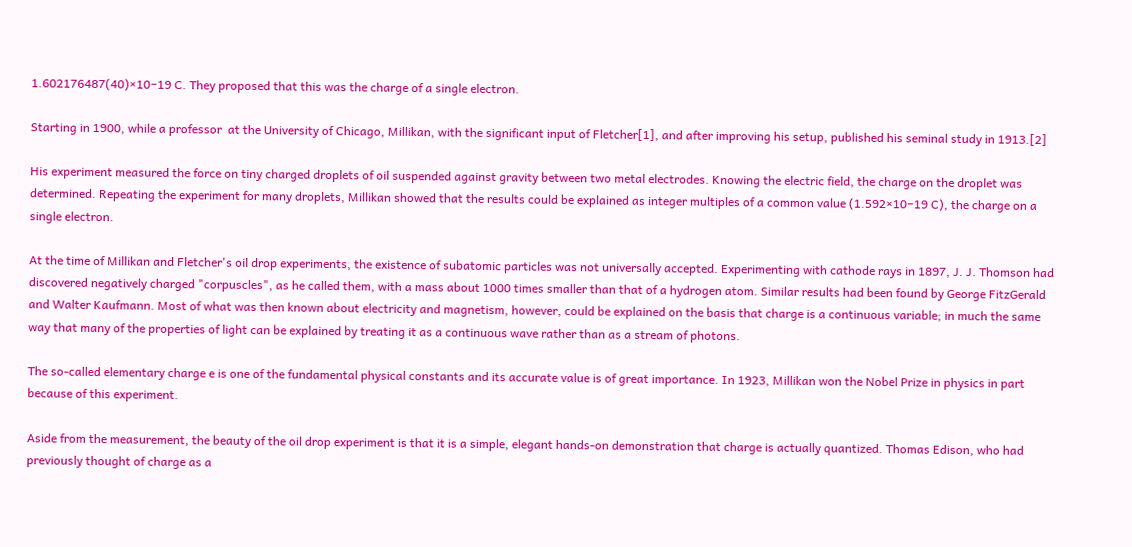1.602176487(40)×10−19 C. They proposed that this was the charge of a single electron.

Starting in 1900, while a professor  at the University of Chicago, Millikan, with the significant input of Fletcher[1], and after improving his setup, published his seminal study in 1913.[2]

His experiment measured the force on tiny charged droplets of oil suspended against gravity between two metal electrodes. Knowing the electric field, the charge on the droplet was determined. Repeating the experiment for many droplets, Millikan showed that the results could be explained as integer multiples of a common value (1.592×10−19 C), the charge on a single electron.

At the time of Millikan and Fletcher's oil drop experiments, the existence of subatomic particles was not universally accepted. Experimenting with cathode rays in 1897, J. J. Thomson had discovered negatively charged "corpuscles", as he called them, with a mass about 1000 times smaller than that of a hydrogen atom. Similar results had been found by George FitzGerald and Walter Kaufmann. Most of what was then known about electricity and magnetism, however, could be explained on the basis that charge is a continuous variable; in much the same way that many of the properties of light can be explained by treating it as a continuous wave rather than as a stream of photons.

The so-called elementary charge e is one of the fundamental physical constants and its accurate value is of great importance. In 1923, Millikan won the Nobel Prize in physics in part because of this experiment.

Aside from the measurement, the beauty of the oil drop experiment is that it is a simple, elegant hands-on demonstration that charge is actually quantized. Thomas Edison, who had previously thought of charge as a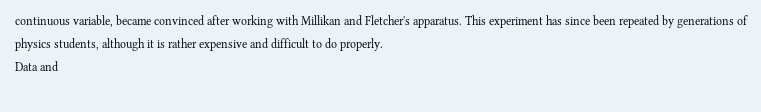continuous variable, became convinced after working with Millikan and Fletcher's apparatus. This experiment has since been repeated by generations of physics students, although it is rather expensive and difficult to do properly.
Data and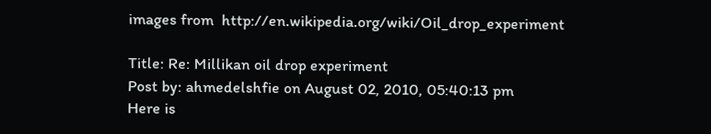images from  http://en.wikipedia.org/wiki/Oil_drop_experiment

Title: Re: Millikan oil drop experiment
Post by: ahmedelshfie on August 02, 2010, 05:40:13 pm
Here is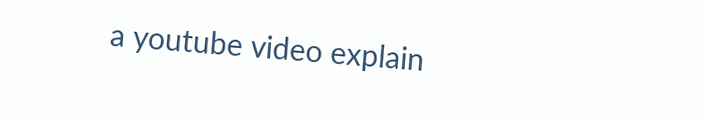a youtube video explain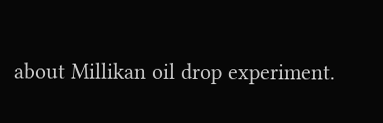about Millikan oil drop experiment.